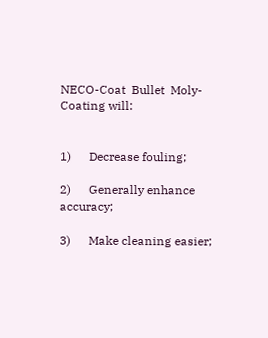NECO-Coat  Bullet  Moly-Coating will:


1)      Decrease fouling;

2)      Generally enhance accuracy;

3)      Make cleaning easier;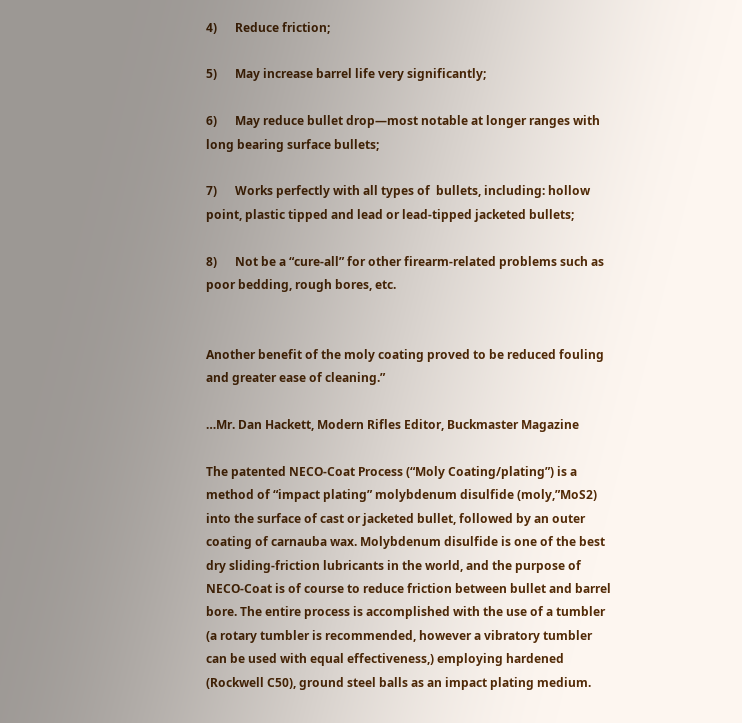4)      Reduce friction;

5)      May increase barrel life very significantly;

6)      May reduce bullet drop—most notable at longer ranges with long bearing surface bullets;

7)      Works perfectly with all types of  bullets, including: hollow point, plastic tipped and lead or lead-tipped jacketed bullets;

8)      Not be a “cure-all” for other firearm-related problems such as poor bedding, rough bores, etc.


Another benefit of the moly coating proved to be reduced fouling and greater ease of cleaning.”

…Mr. Dan Hackett, Modern Rifles Editor, Buckmaster Magazine

The patented NECO-Coat Process (“Moly Coating/plating”) is a method of “impact plating” molybdenum disulfide (moly,”MoS2) into the surface of cast or jacketed bullet, followed by an outer coating of carnauba wax. Molybdenum disulfide is one of the best dry sliding-friction lubricants in the world, and the purpose of NECO-Coat is of course to reduce friction between bullet and barrel bore. The entire process is accomplished with the use of a tumbler (a rotary tumbler is recommended, however a vibratory tumbler can be used with equal effectiveness,) employing hardened (Rockwell C50), ground steel balls as an impact plating medium.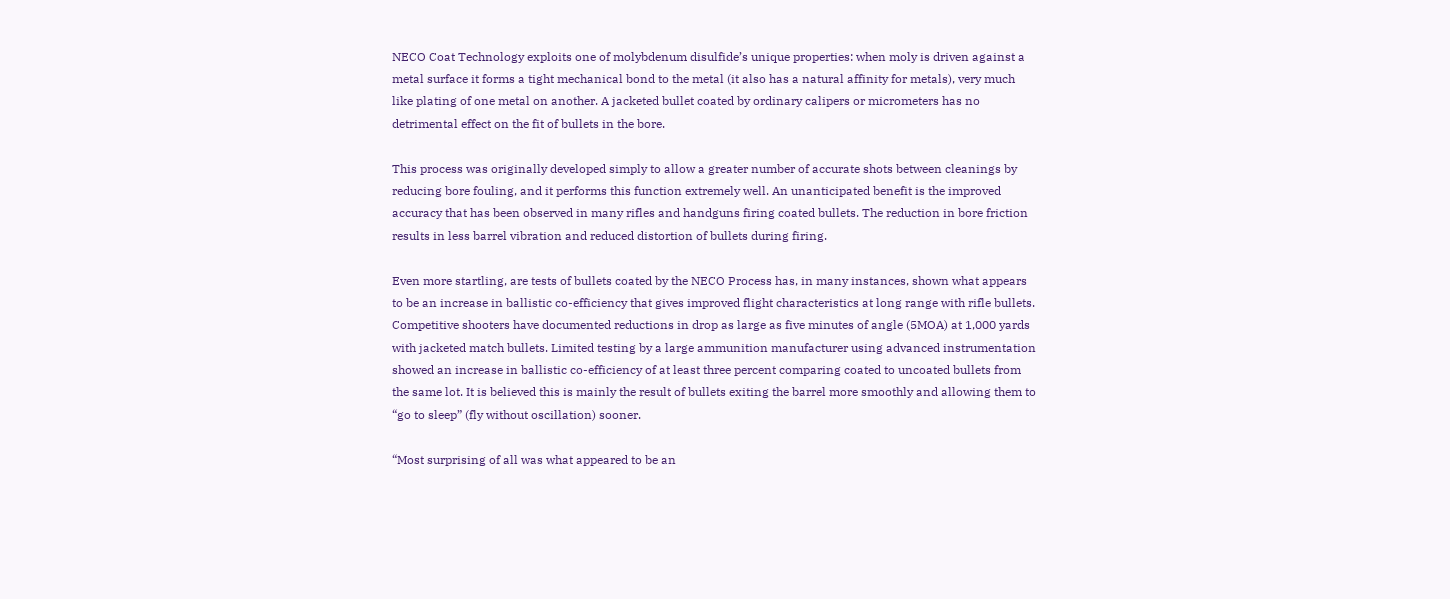NECO Coat Technology exploits one of molybdenum disulfide’s unique properties: when moly is driven against a metal surface it forms a tight mechanical bond to the metal (it also has a natural affinity for metals), very much like plating of one metal on another. A jacketed bullet coated by ordinary calipers or micrometers has no detrimental effect on the fit of bullets in the bore.

This process was originally developed simply to allow a greater number of accurate shots between cleanings by reducing bore fouling, and it performs this function extremely well. An unanticipated benefit is the improved accuracy that has been observed in many rifles and handguns firing coated bullets. The reduction in bore friction results in less barrel vibration and reduced distortion of bullets during firing.

Even more startling, are tests of bullets coated by the NECO Process has, in many instances, shown what appears to be an increase in ballistic co-efficiency that gives improved flight characteristics at long range with rifle bullets. Competitive shooters have documented reductions in drop as large as five minutes of angle (5MOA) at 1,000 yards with jacketed match bullets. Limited testing by a large ammunition manufacturer using advanced instrumentation showed an increase in ballistic co-efficiency of at least three percent comparing coated to uncoated bullets from the same lot. It is believed this is mainly the result of bullets exiting the barrel more smoothly and allowing them to “go to sleep” (fly without oscillation) sooner.

“Most surprising of all was what appeared to be an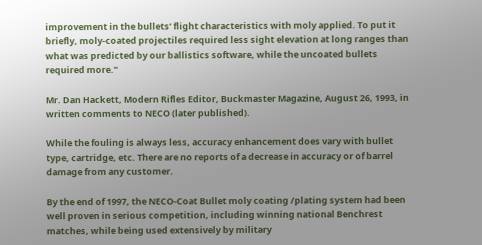improvement in the bullets’ flight characteristics with moly applied. To put it briefly, moly-coated projectiles required less sight elevation at long ranges than what was predicted by our ballistics software, while the uncoated bullets required more."

Mr. Dan Hackett, Modern Rifles Editor, Buckmaster Magazine, August 26, 1993, in written comments to NECO (later published).

While the fouling is always less, accuracy enhancement does vary with bullet type, cartridge, etc. There are no reports of a decrease in accuracy or of barrel damage from any customer.

By the end of 1997, the NECO-Coat Bullet moly coating /plating system had been well proven in serious competition, including winning national Benchrest matches, while being used extensively by military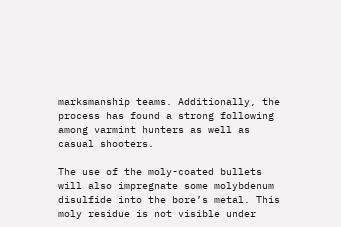marksmanship teams. Additionally, the process has found a strong following among varmint hunters as well as casual shooters.

The use of the moly-coated bullets will also impregnate some molybdenum disulfide into the bore’s metal. This moly residue is not visible under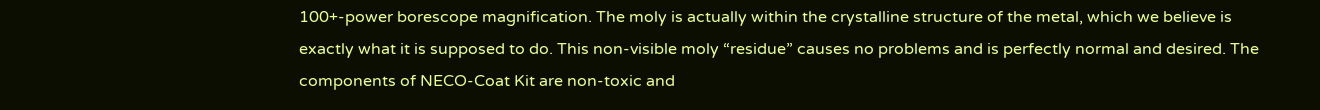100+-power borescope magnification. The moly is actually within the crystalline structure of the metal, which we believe is exactly what it is supposed to do. This non-visible moly “residue” causes no problems and is perfectly normal and desired. The components of NECO-Coat Kit are non-toxic and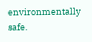environmentally safe.